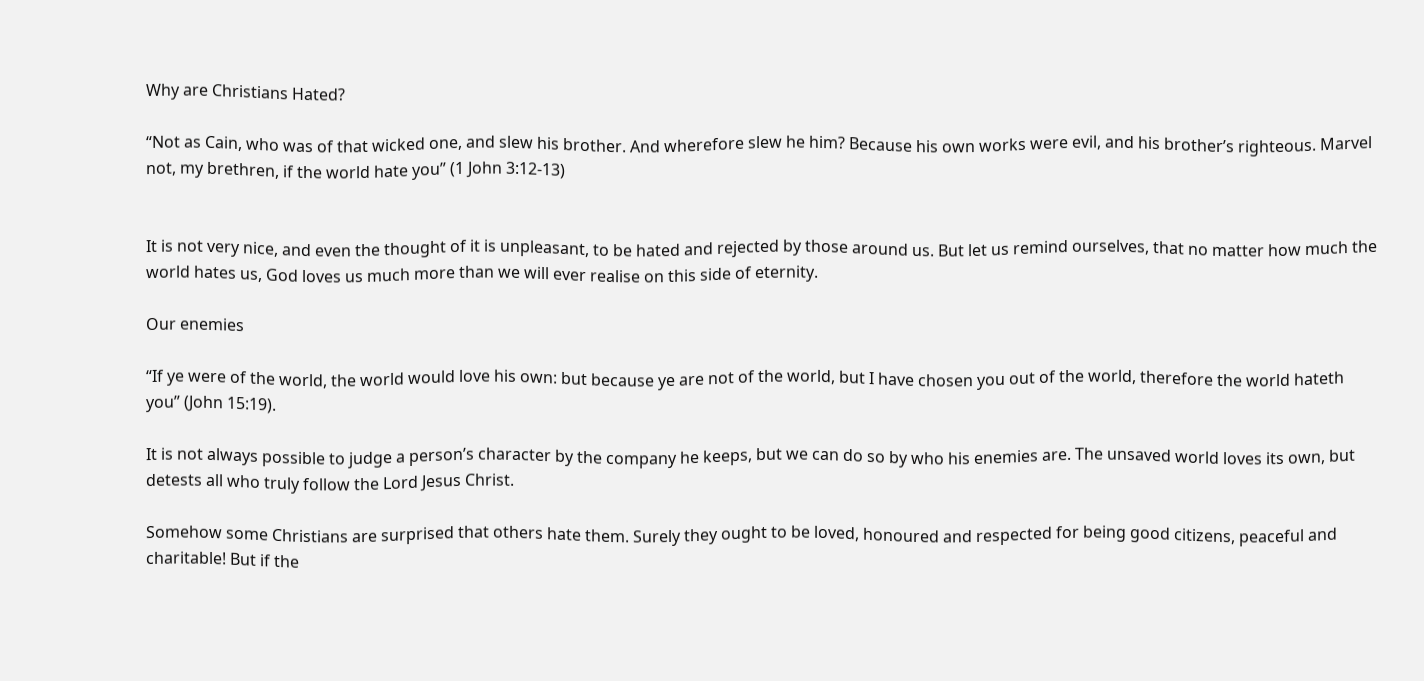Why are Christians Hated?

“Not as Cain, who was of that wicked one, and slew his brother. And wherefore slew he him? Because his own works were evil, and his brother’s righteous. Marvel not, my brethren, if the world hate you” (1 John 3:12-13)


It is not very nice, and even the thought of it is unpleasant, to be hated and rejected by those around us. But let us remind ourselves, that no matter how much the world hates us, God loves us much more than we will ever realise on this side of eternity.

Our enemies

“If ye were of the world, the world would love his own: but because ye are not of the world, but I have chosen you out of the world, therefore the world hateth you” (John 15:19).

It is not always possible to judge a person’s character by the company he keeps, but we can do so by who his enemies are. The unsaved world loves its own, but detests all who truly follow the Lord Jesus Christ.

Somehow some Christians are surprised that others hate them. Surely they ought to be loved, honoured and respected for being good citizens, peaceful and charitable! But if the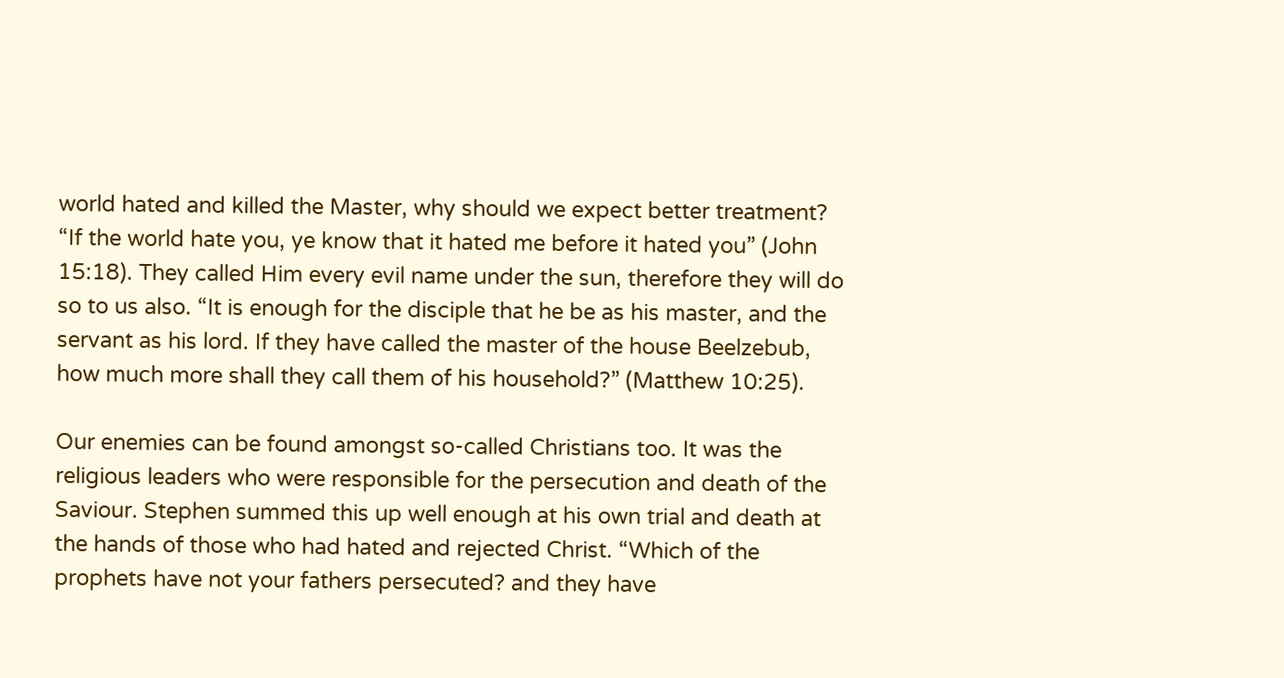world hated and killed the Master, why should we expect better treatment? “If the world hate you, ye know that it hated me before it hated you” (John 15:18). They called Him every evil name under the sun, therefore they will do so to us also. “It is enough for the disciple that he be as his master, and the servant as his lord. If they have called the master of the house Beelzebub, how much more shall they call them of his household?” (Matthew 10:25).

Our enemies can be found amongst so-called Christians too. It was the religious leaders who were responsible for the persecution and death of the Saviour. Stephen summed this up well enough at his own trial and death at the hands of those who had hated and rejected Christ. “Which of the prophets have not your fathers persecuted? and they have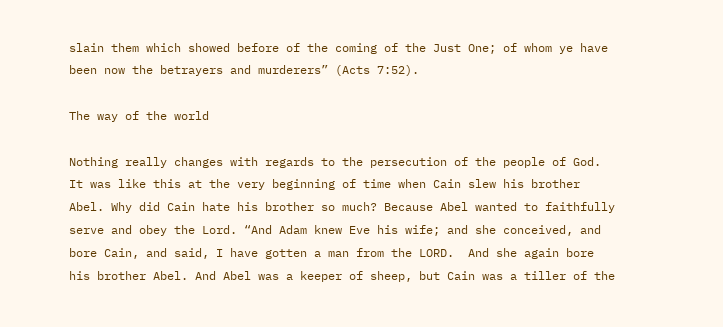slain them which showed before of the coming of the Just One; of whom ye have been now the betrayers and murderers” (Acts 7:52).

The way of the world

Nothing really changes with regards to the persecution of the people of God. It was like this at the very beginning of time when Cain slew his brother Abel. Why did Cain hate his brother so much? Because Abel wanted to faithfully serve and obey the Lord. “And Adam knew Eve his wife; and she conceived, and bore Cain, and said, I have gotten a man from the LORD.  And she again bore his brother Abel. And Abel was a keeper of sheep, but Cain was a tiller of the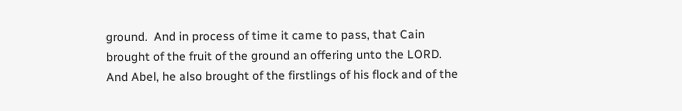ground.  And in process of time it came to pass, that Cain brought of the fruit of the ground an offering unto the LORD.  And Abel, he also brought of the firstlings of his flock and of the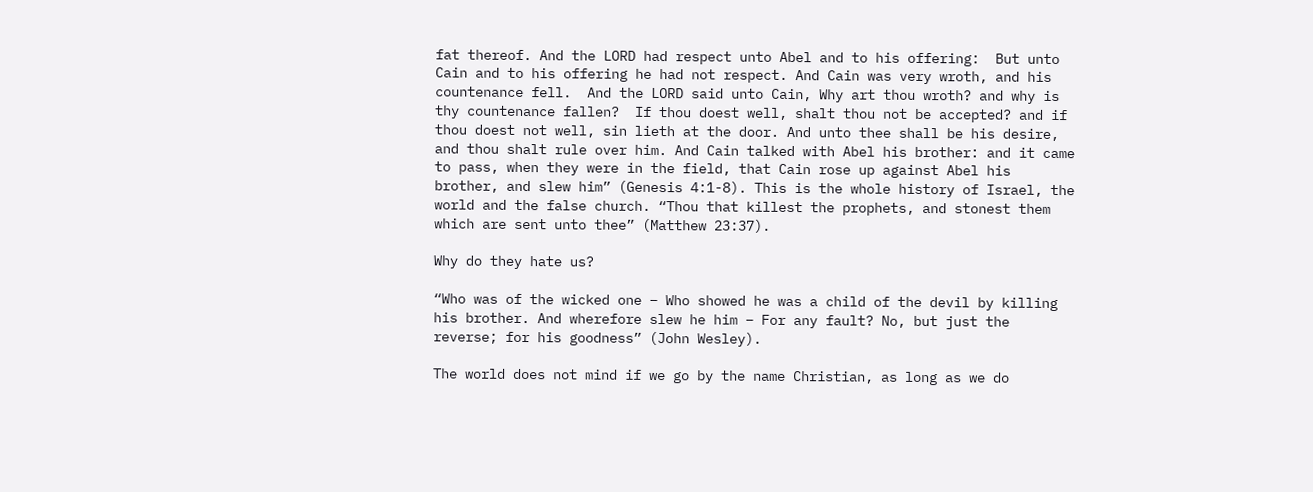fat thereof. And the LORD had respect unto Abel and to his offering:  But unto Cain and to his offering he had not respect. And Cain was very wroth, and his countenance fell.  And the LORD said unto Cain, Why art thou wroth? and why is thy countenance fallen?  If thou doest well, shalt thou not be accepted? and if thou doest not well, sin lieth at the door. And unto thee shall be his desire, and thou shalt rule over him. And Cain talked with Abel his brother: and it came to pass, when they were in the field, that Cain rose up against Abel his brother, and slew him” (Genesis 4:1-8). This is the whole history of Israel, the world and the false church. “Thou that killest the prophets, and stonest them which are sent unto thee” (Matthew 23:37).

Why do they hate us?

“Who was of the wicked one – Who showed he was a child of the devil by killing his brother. And wherefore slew he him – For any fault? No, but just the reverse; for his goodness” (John Wesley).

The world does not mind if we go by the name Christian, as long as we do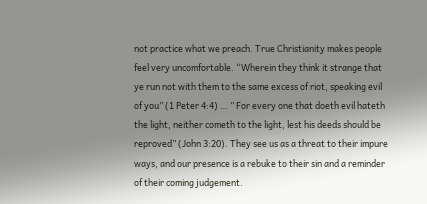not practice what we preach. True Christianity makes people feel very uncomfortable. “Wherein they think it strange that ye run not with them to the same excess of riot, speaking evil of you” (1 Peter 4:4) … ” For every one that doeth evil hateth the light, neither cometh to the light, lest his deeds should be reproved” (John 3:20). They see us as a threat to their impure ways, and our presence is a rebuke to their sin and a reminder of their coming judgement.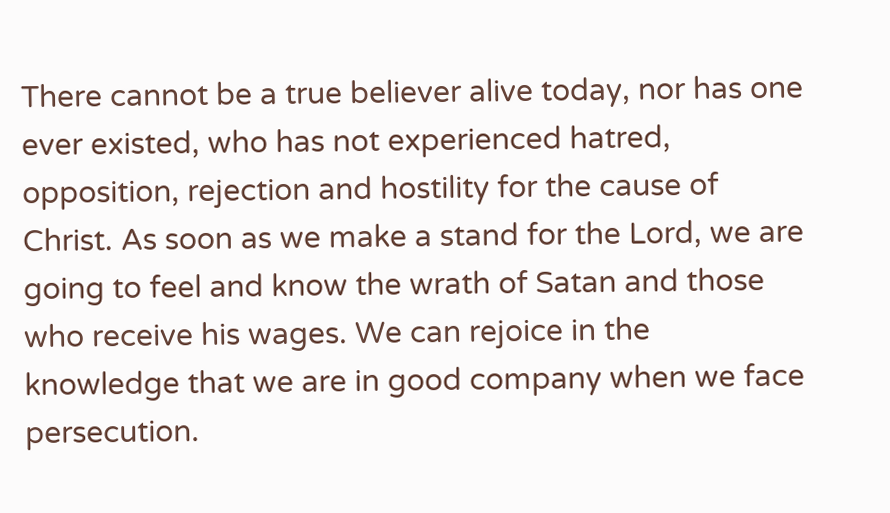There cannot be a true believer alive today, nor has one ever existed, who has not experienced hatred, opposition, rejection and hostility for the cause of Christ. As soon as we make a stand for the Lord, we are going to feel and know the wrath of Satan and those who receive his wages. We can rejoice in the knowledge that we are in good company when we face persecution.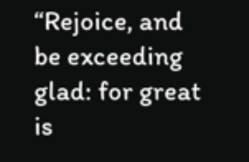“Rejoice, and be exceeding glad: for great is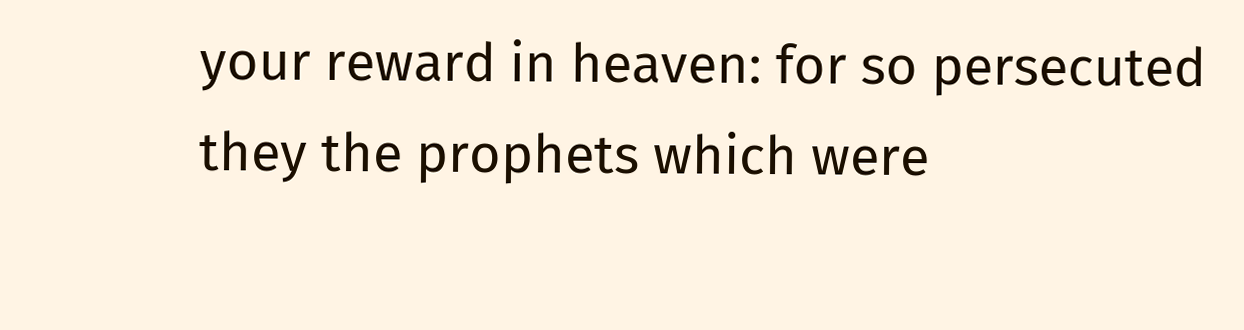your reward in heaven: for so persecuted they the prophets which were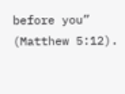before you” (Matthew 5:12).